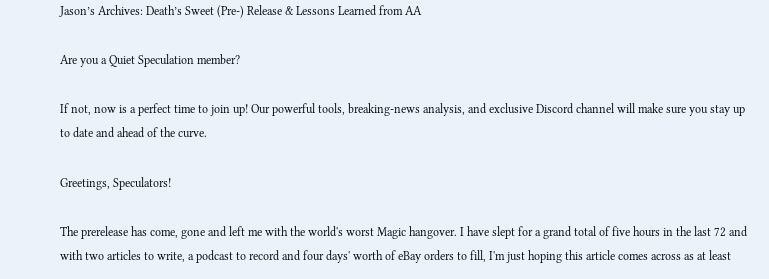Jason’s Archives: Death’s Sweet (Pre-) Release & Lessons Learned from AA

Are you a Quiet Speculation member?

If not, now is a perfect time to join up! Our powerful tools, breaking-news analysis, and exclusive Discord channel will make sure you stay up to date and ahead of the curve.

Greetings, Speculators!

The prerelease has come, gone and left me with the world's worst Magic hangover. I have slept for a grand total of five hours in the last 72 and with two articles to write, a podcast to record and four days' worth of eBay orders to fill, I'm just hoping this article comes across as at least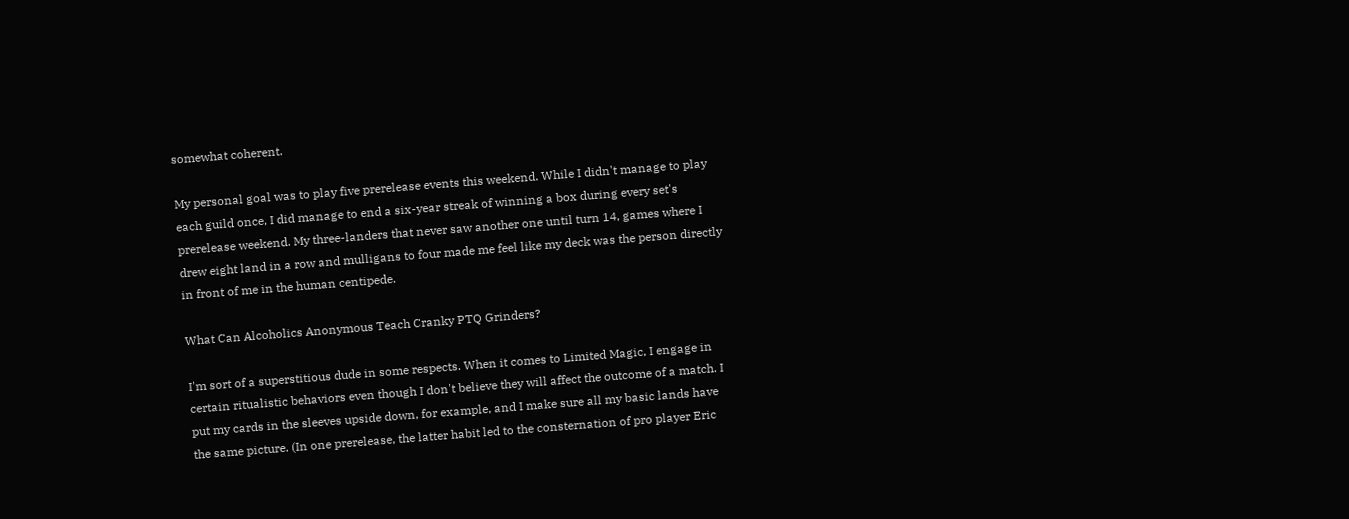somewhat coherent.

My personal goal was to play five prerelease events this weekend. While I didn't manage to play each guild once, I did manage to end a six-year streak of winning a box during every set's prerelease weekend. My three-landers that never saw another one until turn 14, games where I drew eight land in a row and mulligans to four made me feel like my deck was the person directly in front of me in the human centipede.

What Can Alcoholics Anonymous Teach Cranky PTQ Grinders?

I'm sort of a superstitious dude in some respects. When it comes to Limited Magic, I engage in certain ritualistic behaviors even though I don't believe they will affect the outcome of a match. I put my cards in the sleeves upside down, for example, and I make sure all my basic lands have the same picture. (In one prerelease, the latter habit led to the consternation of pro player Eric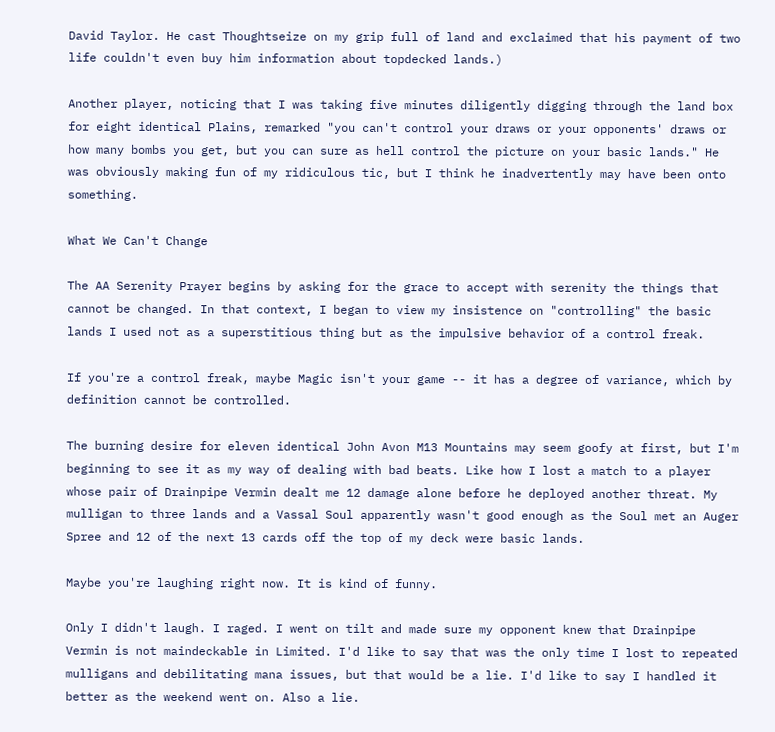David Taylor. He cast Thoughtseize on my grip full of land and exclaimed that his payment of two life couldn't even buy him information about topdecked lands.)

Another player, noticing that I was taking five minutes diligently digging through the land box for eight identical Plains, remarked "you can't control your draws or your opponents' draws or how many bombs you get, but you can sure as hell control the picture on your basic lands." He was obviously making fun of my ridiculous tic, but I think he inadvertently may have been onto something.

What We Can't Change

The AA Serenity Prayer begins by asking for the grace to accept with serenity the things that cannot be changed. In that context, I began to view my insistence on "controlling" the basic lands I used not as a superstitious thing but as the impulsive behavior of a control freak.

If you're a control freak, maybe Magic isn't your game -- it has a degree of variance, which by definition cannot be controlled.

The burning desire for eleven identical John Avon M13 Mountains may seem goofy at first, but I'm beginning to see it as my way of dealing with bad beats. Like how I lost a match to a player whose pair of Drainpipe Vermin dealt me 12 damage alone before he deployed another threat. My mulligan to three lands and a Vassal Soul apparently wasn't good enough as the Soul met an Auger Spree and 12 of the next 13 cards off the top of my deck were basic lands.

Maybe you're laughing right now. It is kind of funny.

Only I didn't laugh. I raged. I went on tilt and made sure my opponent knew that Drainpipe Vermin is not maindeckable in Limited. I'd like to say that was the only time I lost to repeated mulligans and debilitating mana issues, but that would be a lie. I'd like to say I handled it better as the weekend went on. Also a lie.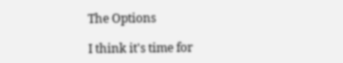The Options

I think it's time for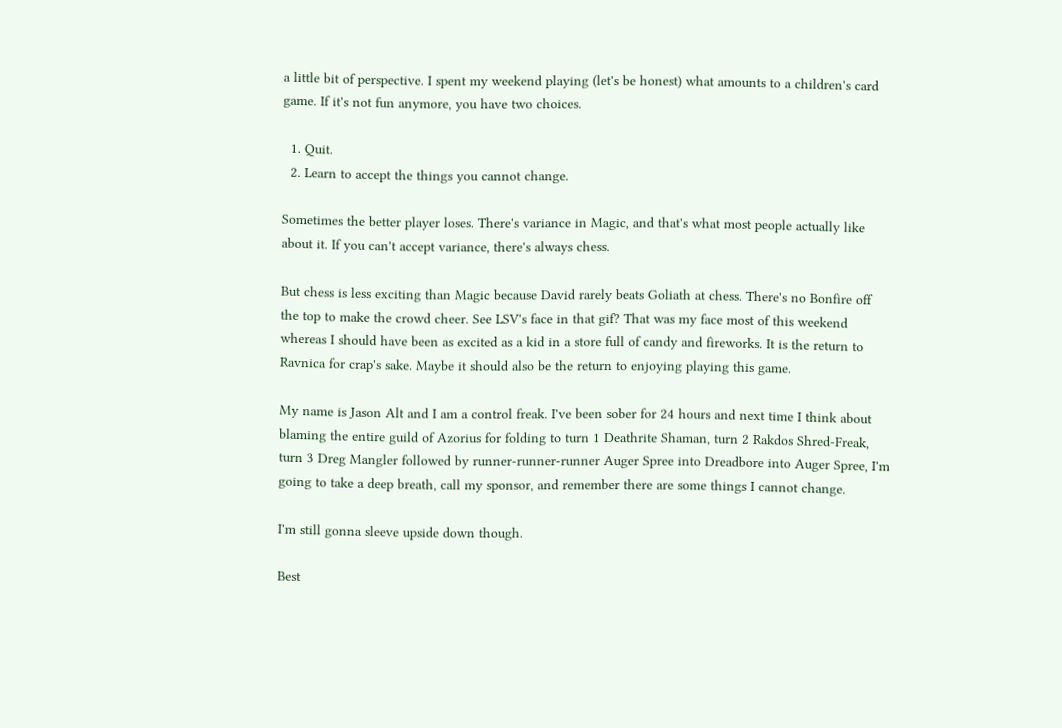a little bit of perspective. I spent my weekend playing (let's be honest) what amounts to a children's card game. If it's not fun anymore, you have two choices.

  1. Quit.
  2. Learn to accept the things you cannot change.

Sometimes the better player loses. There's variance in Magic, and that's what most people actually like about it. If you can't accept variance, there's always chess.

But chess is less exciting than Magic because David rarely beats Goliath at chess. There's no Bonfire off the top to make the crowd cheer. See LSV's face in that gif? That was my face most of this weekend whereas I should have been as excited as a kid in a store full of candy and fireworks. It is the return to Ravnica for crap's sake. Maybe it should also be the return to enjoying playing this game.

My name is Jason Alt and I am a control freak. I've been sober for 24 hours and next time I think about blaming the entire guild of Azorius for folding to turn 1 Deathrite Shaman, turn 2 Rakdos Shred-Freak, turn 3 Dreg Mangler followed by runner-runner-runner Auger Spree into Dreadbore into Auger Spree, I'm going to take a deep breath, call my sponsor, and remember there are some things I cannot change.

I'm still gonna sleeve upside down though.

Best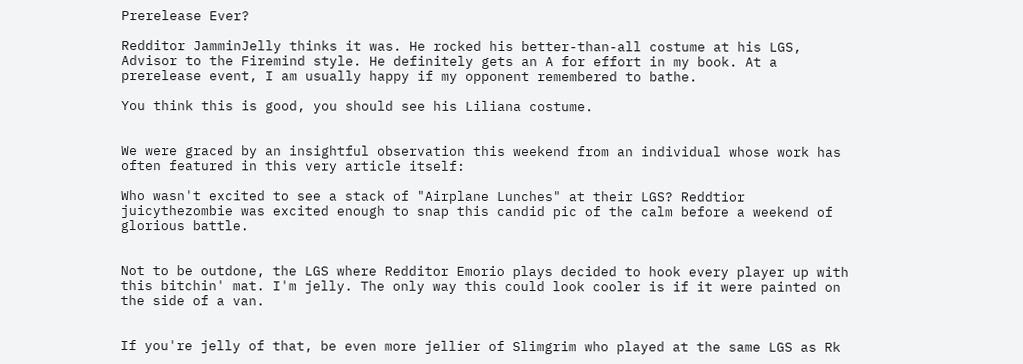Prerelease Ever?

Redditor JamminJelly thinks it was. He rocked his better-than-all costume at his LGS, Advisor to the Firemind style. He definitely gets an A for effort in my book. At a prerelease event, I am usually happy if my opponent remembered to bathe.

You think this is good, you should see his Liliana costume.


We were graced by an insightful observation this weekend from an individual whose work has often featured in this very article itself:

Who wasn't excited to see a stack of "Airplane Lunches" at their LGS? Reddtior juicythezombie was excited enough to snap this candid pic of the calm before a weekend of glorious battle.


Not to be outdone, the LGS where Redditor Emorio plays decided to hook every player up with this bitchin' mat. I'm jelly. The only way this could look cooler is if it were painted on the side of a van.


If you're jelly of that, be even more jellier of Slimgrim who played at the same LGS as Rk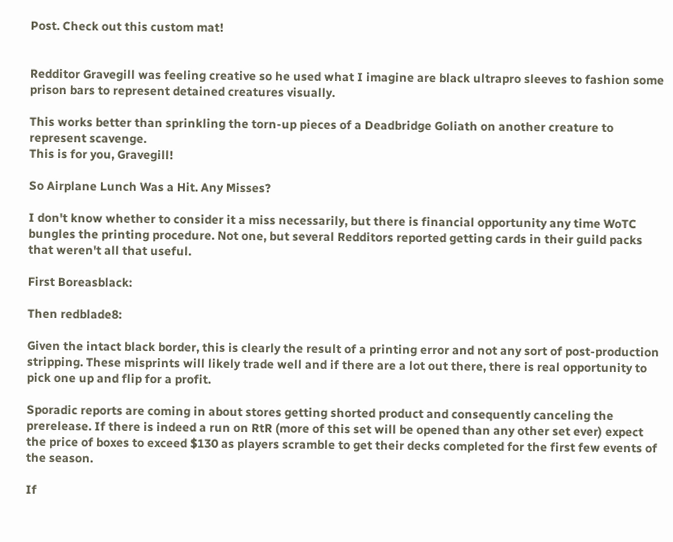Post. Check out this custom mat!


Redditor Gravegill was feeling creative so he used what I imagine are black ultrapro sleeves to fashion some prison bars to represent detained creatures visually.

This works better than sprinkling the torn-up pieces of a Deadbridge Goliath on another creature to represent scavenge.
This is for you, Gravegill!

So Airplane Lunch Was a Hit. Any Misses?

I don't know whether to consider it a miss necessarily, but there is financial opportunity any time WoTC bungles the printing procedure. Not one, but several Redditors reported getting cards in their guild packs that weren't all that useful.

First Boreasblack:

Then redblade8:

Given the intact black border, this is clearly the result of a printing error and not any sort of post-production stripping. These misprints will likely trade well and if there are a lot out there, there is real opportunity to pick one up and flip for a profit.

Sporadic reports are coming in about stores getting shorted product and consequently canceling the prerelease. If there is indeed a run on RtR (more of this set will be opened than any other set ever) expect the price of boxes to exceed $130 as players scramble to get their decks completed for the first few events of the season.

If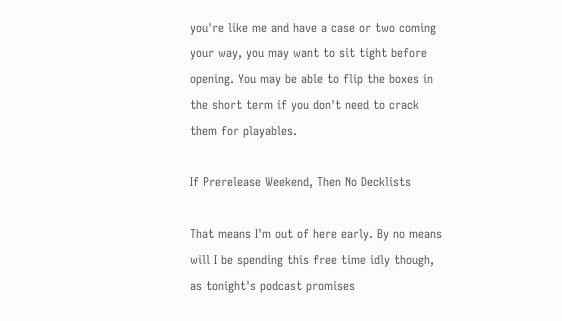you're like me and have a case or two coming your way, you may want to sit tight before opening. You may be able to flip the boxes in the short term if you don't need to crack them for playables.

If Prerelease Weekend, Then No Decklists

That means I'm out of here early. By no means will I be spending this free time idly though, as tonight's podcast promises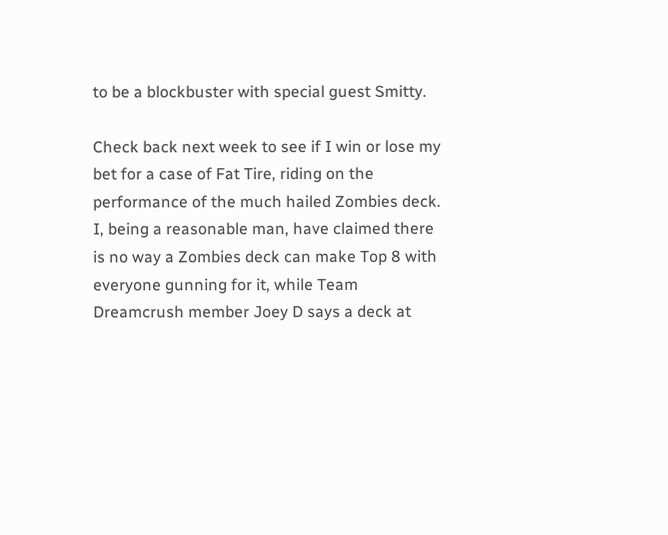to be a blockbuster with special guest Smitty.

Check back next week to see if I win or lose my bet for a case of Fat Tire, riding on the performance of the much hailed Zombies deck. I, being a reasonable man, have claimed there is no way a Zombies deck can make Top 8 with everyone gunning for it, while Team Dreamcrush member Joey D says a deck at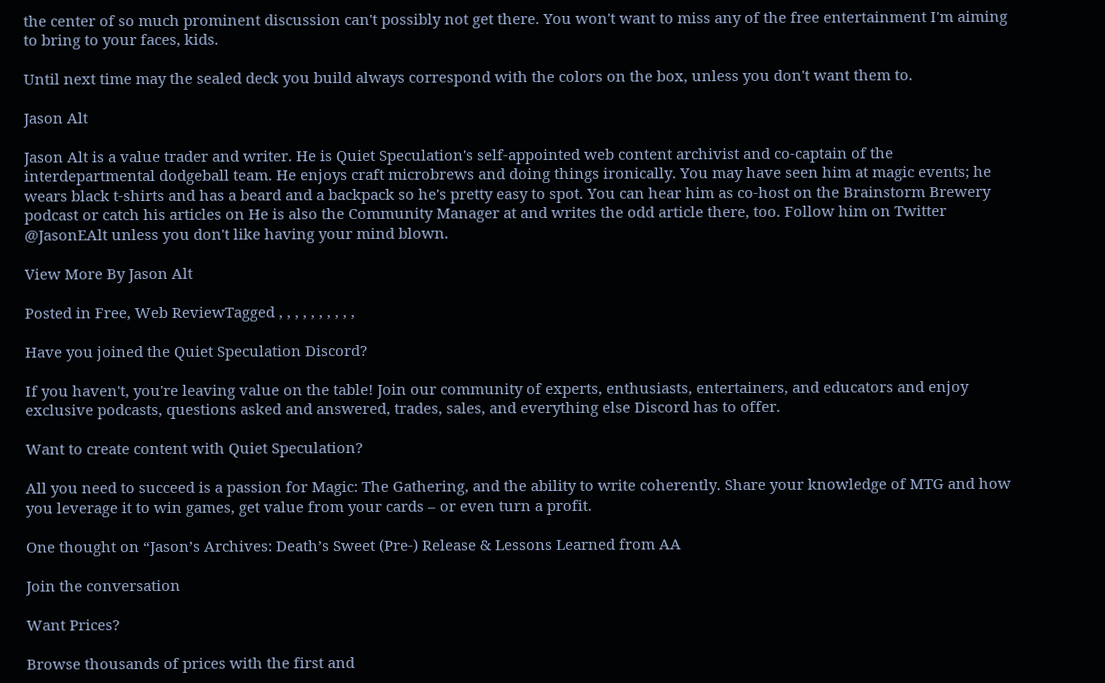the center of so much prominent discussion can't possibly not get there. You won't want to miss any of the free entertainment I'm aiming to bring to your faces, kids.

Until next time may the sealed deck you build always correspond with the colors on the box, unless you don't want them to.

Jason Alt

Jason Alt is a value trader and writer. He is Quiet Speculation's self-appointed web content archivist and co-captain of the interdepartmental dodgeball team. He enjoys craft microbrews and doing things ironically. You may have seen him at magic events; he wears black t-shirts and has a beard and a backpack so he's pretty easy to spot. You can hear him as co-host on the Brainstorm Brewery podcast or catch his articles on He is also the Community Manager at and writes the odd article there, too. Follow him on Twitter @JasonEAlt unless you don't like having your mind blown.

View More By Jason Alt

Posted in Free, Web ReviewTagged , , , , , , , , , ,

Have you joined the Quiet Speculation Discord?

If you haven't, you're leaving value on the table! Join our community of experts, enthusiasts, entertainers, and educators and enjoy exclusive podcasts, questions asked and answered, trades, sales, and everything else Discord has to offer.

Want to create content with Quiet Speculation?

All you need to succeed is a passion for Magic: The Gathering, and the ability to write coherently. Share your knowledge of MTG and how you leverage it to win games, get value from your cards – or even turn a profit.

One thought on “Jason’s Archives: Death’s Sweet (Pre-) Release & Lessons Learned from AA

Join the conversation

Want Prices?

Browse thousands of prices with the first and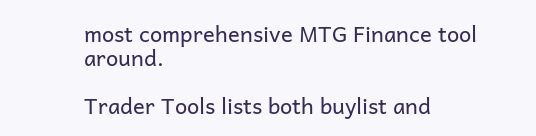most comprehensive MTG Finance tool around.

Trader Tools lists both buylist and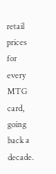retail prices for every MTG card, going back a decade.